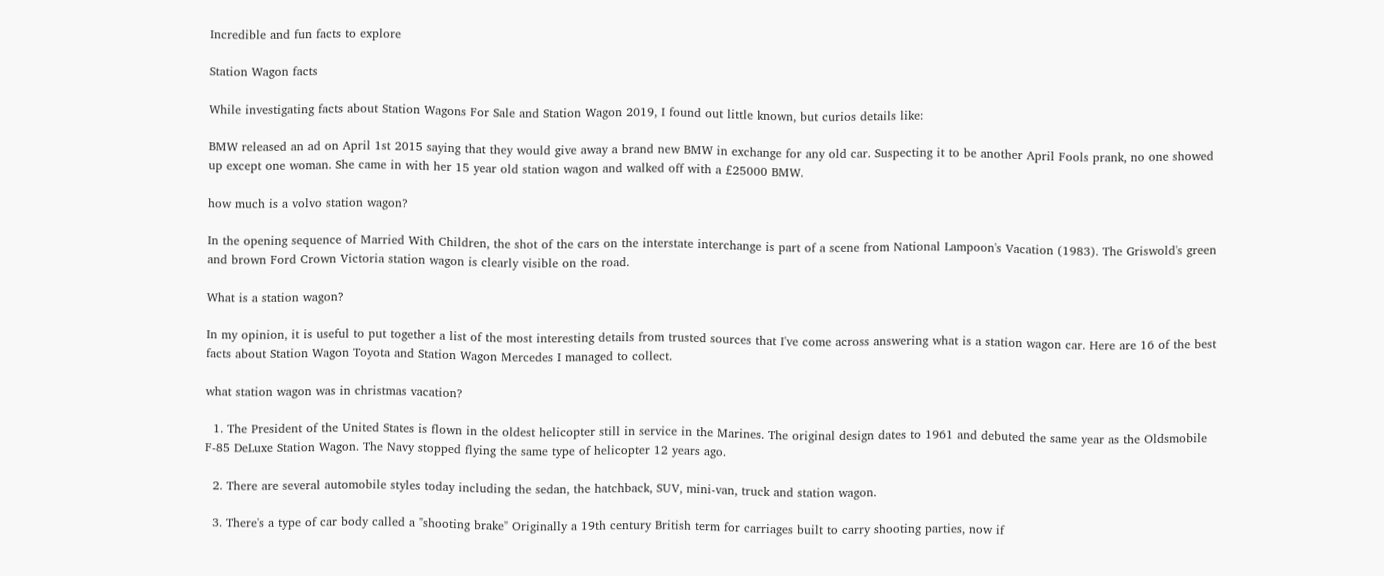Incredible and fun facts to explore

Station Wagon facts

While investigating facts about Station Wagons For Sale and Station Wagon 2019, I found out little known, but curios details like:

BMW released an ad on April 1st 2015 saying that they would give away a brand new BMW in exchange for any old car. Suspecting it to be another April Fools prank, no one showed up except one woman. She came in with her 15 year old station wagon and walked off with a £25000 BMW.

how much is a volvo station wagon?

In the opening sequence of Married With Children, the shot of the cars on the interstate interchange is part of a scene from National Lampoon's Vacation (1983). The Griswold's green and brown Ford Crown Victoria station wagon is clearly visible on the road.

What is a station wagon?

In my opinion, it is useful to put together a list of the most interesting details from trusted sources that I've come across answering what is a station wagon car. Here are 16 of the best facts about Station Wagon Toyota and Station Wagon Mercedes I managed to collect.

what station wagon was in christmas vacation?

  1. The President of the United States is flown in the oldest helicopter still in service in the Marines. The original design dates to 1961 and debuted the same year as the Oldsmobile F-85 DeLuxe Station Wagon. The Navy stopped flying the same type of helicopter 12 years ago.

  2. There are several automobile styles today including the sedan, the hatchback, SUV, mini-van, truck and station wagon.

  3. There's a type of car body called a "shooting brake" Originally a 19th century British term for carriages built to carry shooting parties, now if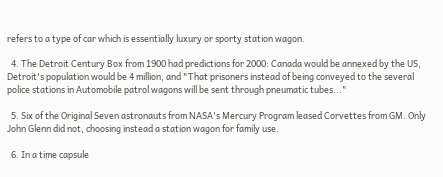refers to a type of car which is essentially luxury or sporty station wagon.

  4. The Detroit Century Box from 1900 had predictions for 2000: Canada would be annexed by the US, Detroit's population would be 4 million, and "That prisoners instead of being conveyed to the several police stations in Automobile patrol wagons will be sent through pneumatic tubes..."

  5. Six of the Original Seven astronauts from NASA's Mercury Program leased Corvettes from GM. Only John Glenn did not, choosing instead a station wagon for family use.

  6. In a time capsule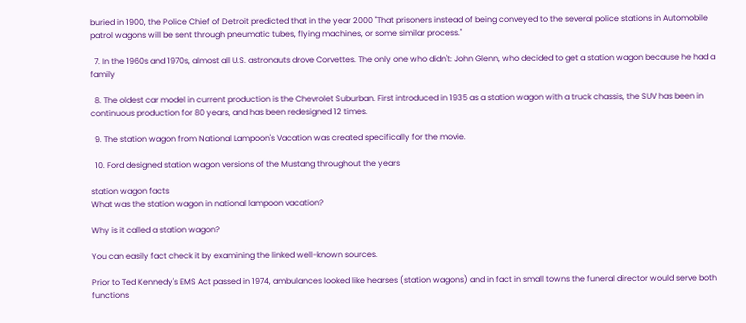buried in 1900, the Police Chief of Detroit predicted that in the year 2000 "That prisoners instead of being conveyed to the several police stations in Automobile patrol wagons will be sent through pneumatic tubes, flying machines, or some similar process."

  7. In the 1960s and 1970s, almost all U.S. astronauts drove Corvettes. The only one who didn't: John Glenn, who decided to get a station wagon because he had a family

  8. The oldest car model in current production is the Chevrolet Suburban. First introduced in 1935 as a station wagon with a truck chassis, the SUV has been in continuous production for 80 years, and has been redesigned 12 times.

  9. The station wagon from National Lampoon's Vacation was created specifically for the movie.

  10. Ford designed station wagon versions of the Mustang throughout the years

station wagon facts
What was the station wagon in national lampoon vacation?

Why is it called a station wagon?

You can easily fact check it by examining the linked well-known sources.

Prior to Ted Kennedy's EMS Act passed in 1974, ambulances looked like hearses (station wagons) and in fact in small towns the funeral director would serve both functions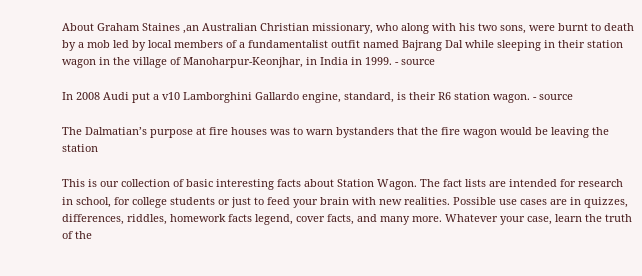About Graham Staines ,an Australian Christian missionary, who along with his two sons, were burnt to death by a mob led by local members of a fundamentalist outfit named Bajrang Dal while sleeping in their station wagon in the village of Manoharpur-Keonjhar, in India in 1999. - source

In 2008 Audi put a v10 Lamborghini Gallardo engine, standard, is their R6 station wagon. - source

The Dalmatian’s purpose at fire houses was to warn bystanders that the fire wagon would be leaving the station

This is our collection of basic interesting facts about Station Wagon. The fact lists are intended for research in school, for college students or just to feed your brain with new realities. Possible use cases are in quizzes, differences, riddles, homework facts legend, cover facts, and many more. Whatever your case, learn the truth of the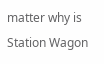matter why is Station Wagon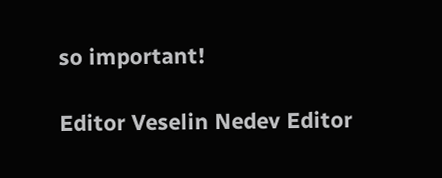so important!

Editor Veselin Nedev Editor